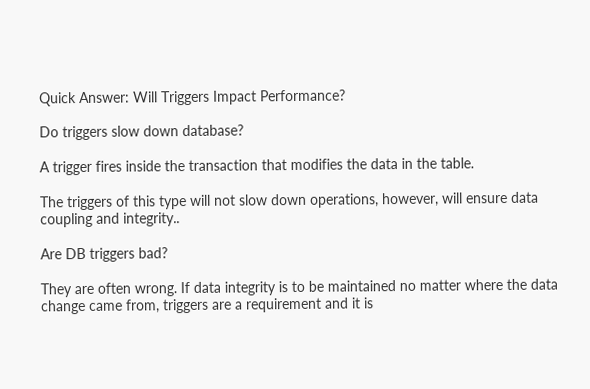Quick Answer: Will Triggers Impact Performance?

Do triggers slow down database?

A trigger fires inside the transaction that modifies the data in the table.

The triggers of this type will not slow down operations, however, will ensure data coupling and integrity..

Are DB triggers bad?

They are often wrong. If data integrity is to be maintained no matter where the data change came from, triggers are a requirement and it is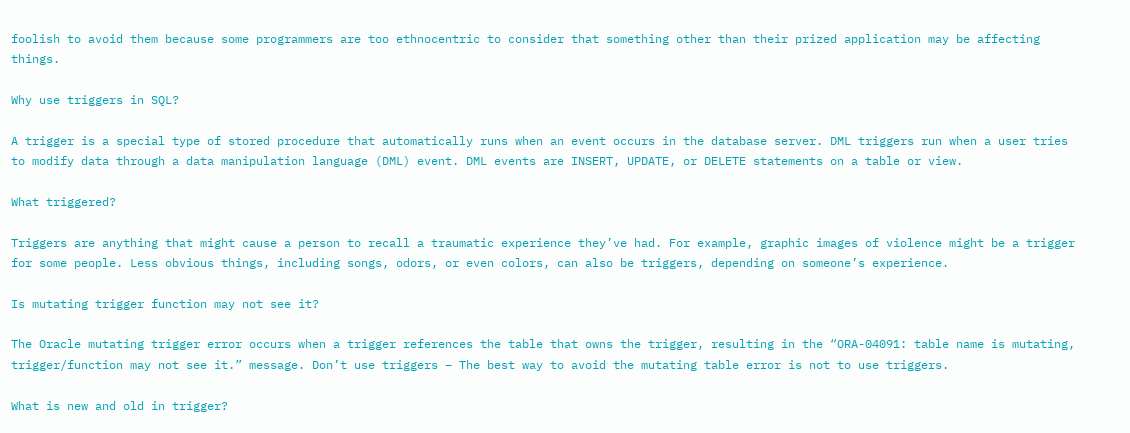foolish to avoid them because some programmers are too ethnocentric to consider that something other than their prized application may be affecting things.

Why use triggers in SQL?

A trigger is a special type of stored procedure that automatically runs when an event occurs in the database server. DML triggers run when a user tries to modify data through a data manipulation language (DML) event. DML events are INSERT, UPDATE, or DELETE statements on a table or view.

What triggered?

Triggers are anything that might cause a person to recall a traumatic experience they’ve had. For example, graphic images of violence might be a trigger for some people. Less obvious things, including songs, odors, or even colors, can also be triggers, depending on someone’s experience.

Is mutating trigger function may not see it?

The Oracle mutating trigger error occurs when a trigger references the table that owns the trigger, resulting in the “ORA-04091: table name is mutating, trigger/function may not see it.” message. Don’t use triggers – The best way to avoid the mutating table error is not to use triggers.

What is new and old in trigger?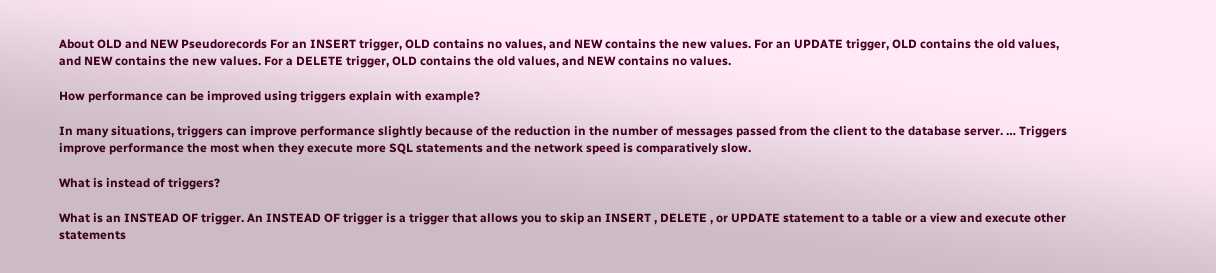About OLD and NEW Pseudorecords For an INSERT trigger, OLD contains no values, and NEW contains the new values. For an UPDATE trigger, OLD contains the old values, and NEW contains the new values. For a DELETE trigger, OLD contains the old values, and NEW contains no values.

How performance can be improved using triggers explain with example?

In many situations, triggers can improve performance slightly because of the reduction in the number of messages passed from the client to the database server. … Triggers improve performance the most when they execute more SQL statements and the network speed is comparatively slow.

What is instead of triggers?

What is an INSTEAD OF trigger. An INSTEAD OF trigger is a trigger that allows you to skip an INSERT , DELETE , or UPDATE statement to a table or a view and execute other statements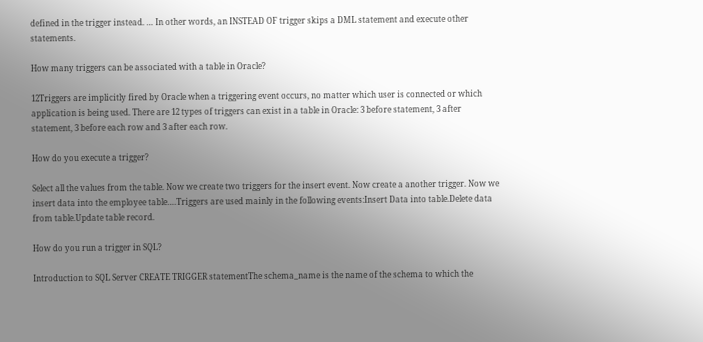defined in the trigger instead. … In other words, an INSTEAD OF trigger skips a DML statement and execute other statements.

How many triggers can be associated with a table in Oracle?

12Triggers are implicitly fired by Oracle when a triggering event occurs, no matter which user is connected or which application is being used. There are 12 types of triggers can exist in a table in Oracle: 3 before statement, 3 after statement, 3 before each row and 3 after each row.

How do you execute a trigger?

Select all the values from the table. Now we create two triggers for the insert event. Now create a another trigger. Now we insert data into the employee table….Triggers are used mainly in the following events:Insert Data into table.Delete data from table.Update table record.

How do you run a trigger in SQL?

Introduction to SQL Server CREATE TRIGGER statementThe schema_name is the name of the schema to which the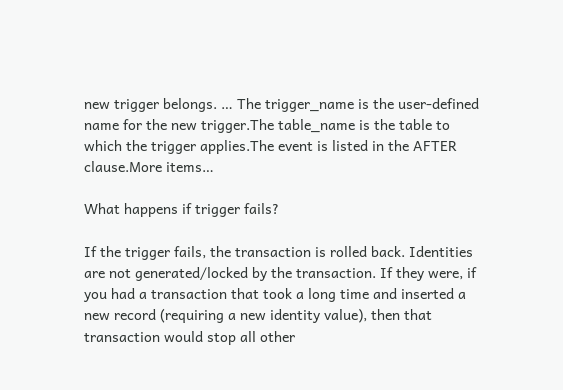new trigger belongs. … The trigger_name is the user-defined name for the new trigger.The table_name is the table to which the trigger applies.The event is listed in the AFTER clause.More items…

What happens if trigger fails?

If the trigger fails, the transaction is rolled back. Identities are not generated/locked by the transaction. If they were, if you had a transaction that took a long time and inserted a new record (requiring a new identity value), then that transaction would stop all other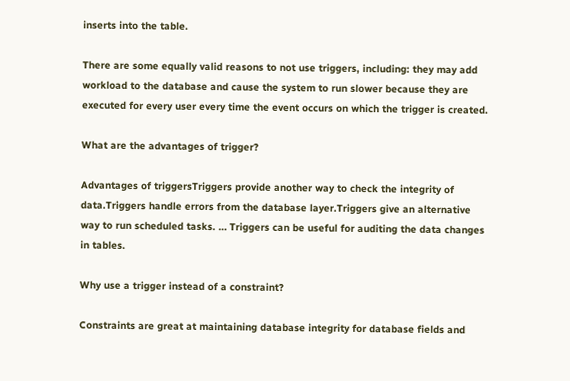inserts into the table.

There are some equally valid reasons to not use triggers, including: they may add workload to the database and cause the system to run slower because they are executed for every user every time the event occurs on which the trigger is created.

What are the advantages of trigger?

Advantages of triggersTriggers provide another way to check the integrity of data.Triggers handle errors from the database layer.Triggers give an alternative way to run scheduled tasks. … Triggers can be useful for auditing the data changes in tables.

Why use a trigger instead of a constraint?

Constraints are great at maintaining database integrity for database fields and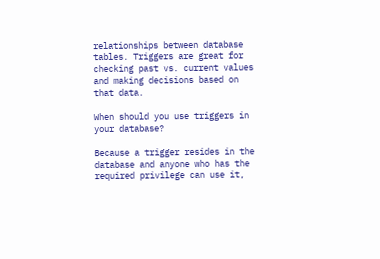relationships between database tables. Triggers are great for checking past vs. current values and making decisions based on that data.

When should you use triggers in your database?

Because a trigger resides in the database and anyone who has the required privilege can use it,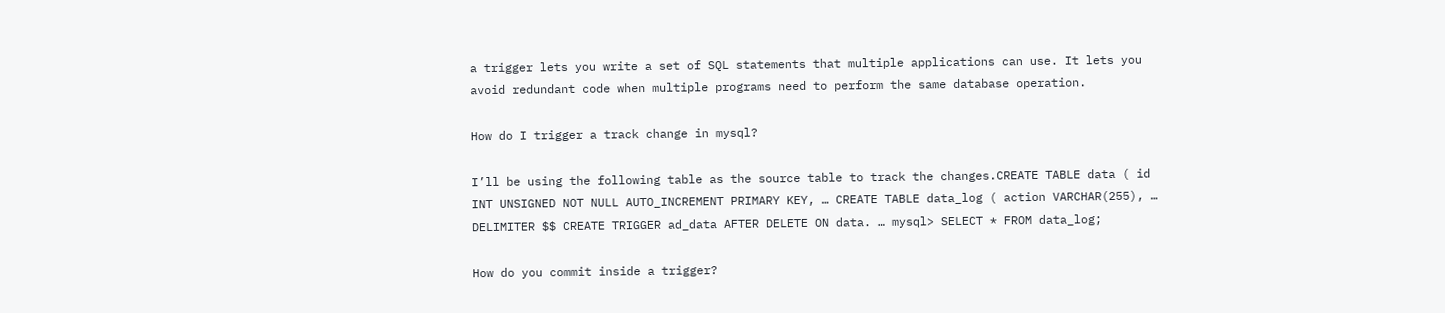a trigger lets you write a set of SQL statements that multiple applications can use. It lets you avoid redundant code when multiple programs need to perform the same database operation.

How do I trigger a track change in mysql?

I’ll be using the following table as the source table to track the changes.CREATE TABLE data ( id INT UNSIGNED NOT NULL AUTO_INCREMENT PRIMARY KEY, … CREATE TABLE data_log ( action VARCHAR(255), … DELIMITER $$ CREATE TRIGGER ad_data AFTER DELETE ON data. … mysql> SELECT * FROM data_log;

How do you commit inside a trigger?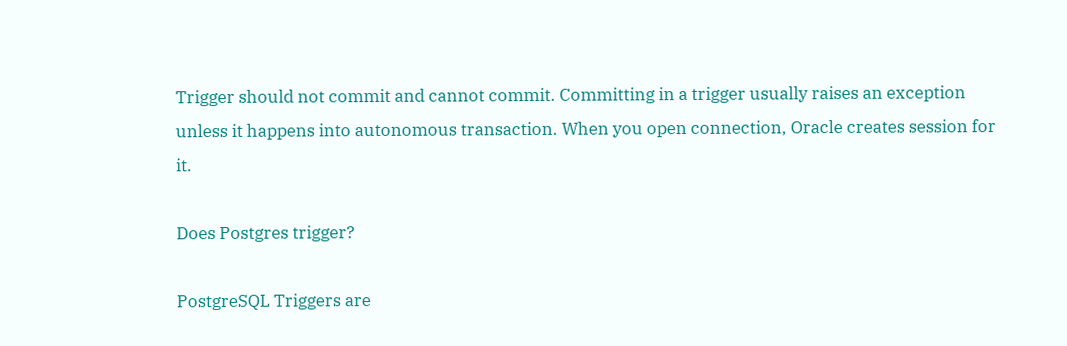Trigger should not commit and cannot commit. Committing in a trigger usually raises an exception unless it happens into autonomous transaction. When you open connection, Oracle creates session for it.

Does Postgres trigger?

PostgreSQL Triggers are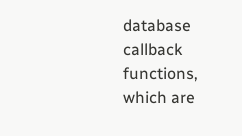database callback functions, which are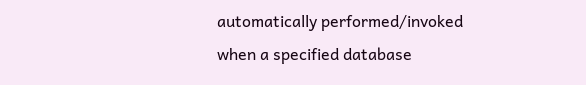automatically performed/invoked when a specified database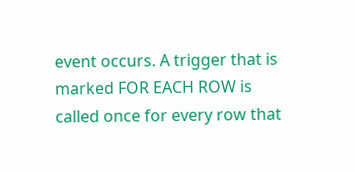event occurs. A trigger that is marked FOR EACH ROW is called once for every row that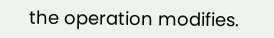the operation modifies.